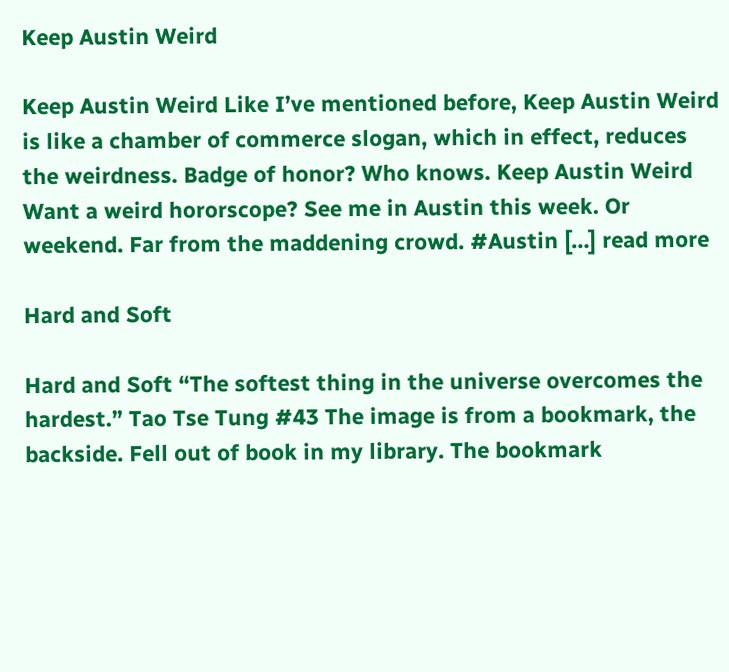Keep Austin Weird

Keep Austin Weird Like I’ve mentioned before, Keep Austin Weird is like a chamber of commerce slogan, which in effect, reduces the weirdness. Badge of honor? Who knows. Keep Austin Weird Want a weird hororscope? See me in Austin this week. Or weekend. Far from the maddening crowd. #Austin […] read more

Hard and Soft

Hard and Soft “The softest thing in the universe overcomes the hardest.” Tao Tse Tung #43 The image is from a bookmark, the backside. Fell out of book in my library. The bookmark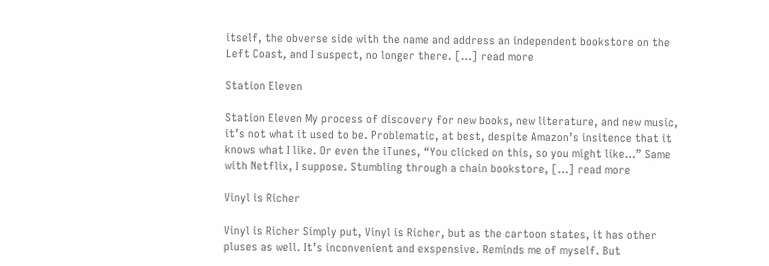itself, the obverse side with the name and address an independent bookstore on the Left Coast, and I suspect, no longer there. […] read more

Station Eleven

Station Eleven My process of discovery for new books, new literature, and new music, it’s not what it used to be. Problematic, at best, despite Amazon’s insitence that it knows what I like. Or even the iTunes, “You clicked on this, so you might like…” Same with Netflix, I suppose. Stumbling through a chain bookstore, […] read more

Vinyl is Richer

Vinyl is Richer Simply put, Vinyl is Richer, but as the cartoon states, it has other pluses as well. It’s inconvenient and exspensive. Reminds me of myself. But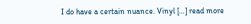I do have a certain nuance. Vinyl […] read more